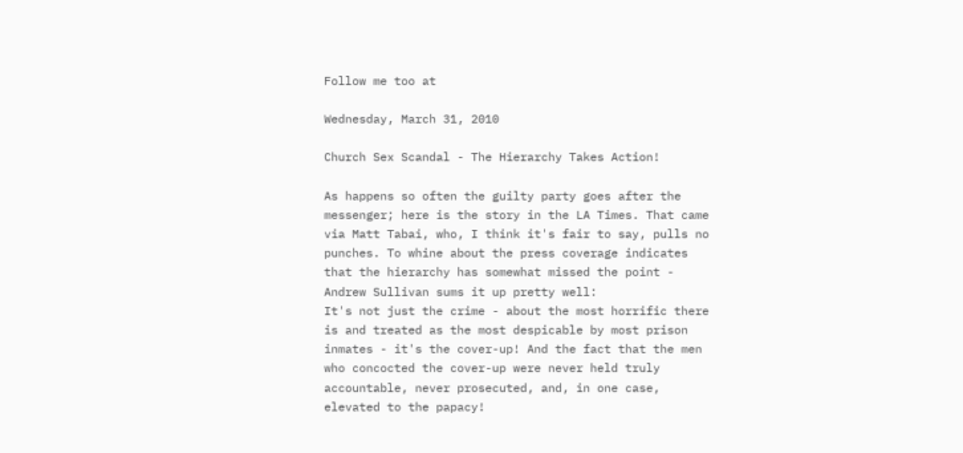Follow me too at

Wednesday, March 31, 2010

Church Sex Scandal - The Hierarchy Takes Action!

As happens so often the guilty party goes after the messenger; here is the story in the LA Times. That came via Matt Tabai, who, I think it's fair to say, pulls no punches. To whine about the press coverage indicates that the hierarchy has somewhat missed the point - Andrew Sullivan sums it up pretty well:
It's not just the crime - about the most horrific there is and treated as the most despicable by most prison inmates - it's the cover-up! And the fact that the men who concocted the cover-up were never held truly accountable, never prosecuted, and, in one case, elevated to the papacy!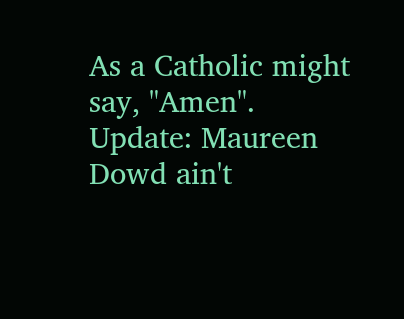As a Catholic might say, "Amen".
Update: Maureen Dowd ain't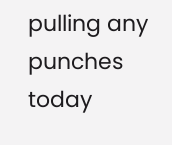pulling any punches today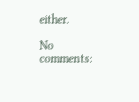either.

No comments: